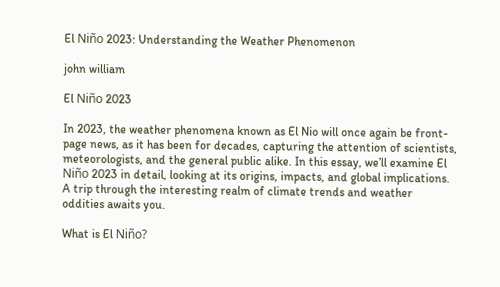El Niño 2023: Understanding the Weather Phenomenon

john william

El Niño 2023

In 2023, the weather phenomena known as El Nio will once again be front-page news, as it has been for decades, capturing the attention of scientists, meteorologists, and the general public alike. In this essay, we’ll examine El Niño 2023 in detail, looking at its origins, impacts, and global implications. A trip through the interesting realm of climate trends and weather oddities awaits you.

What is El Niño?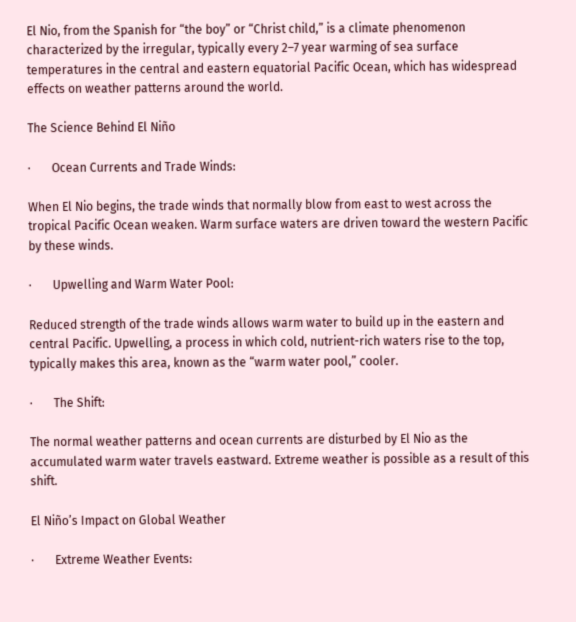El Nio, from the Spanish for “the boy” or “Christ child,” is a climate phenomenon characterized by the irregular, typically every 2–7 year warming of sea surface temperatures in the central and eastern equatorial Pacific Ocean, which has widespread effects on weather patterns around the world.

The Science Behind El Niño

·       Ocean Currents and Trade Winds:

When El Nio begins, the trade winds that normally blow from east to west across the tropical Pacific Ocean weaken. Warm surface waters are driven toward the western Pacific by these winds.

·       Upwelling and Warm Water Pool:

Reduced strength of the trade winds allows warm water to build up in the eastern and central Pacific. Upwelling, a process in which cold, nutrient-rich waters rise to the top, typically makes this area, known as the “warm water pool,” cooler.

·       The Shift:

The normal weather patterns and ocean currents are disturbed by El Nio as the accumulated warm water travels eastward. Extreme weather is possible as a result of this shift.

El Niño’s Impact on Global Weather

·       Extreme Weather Events: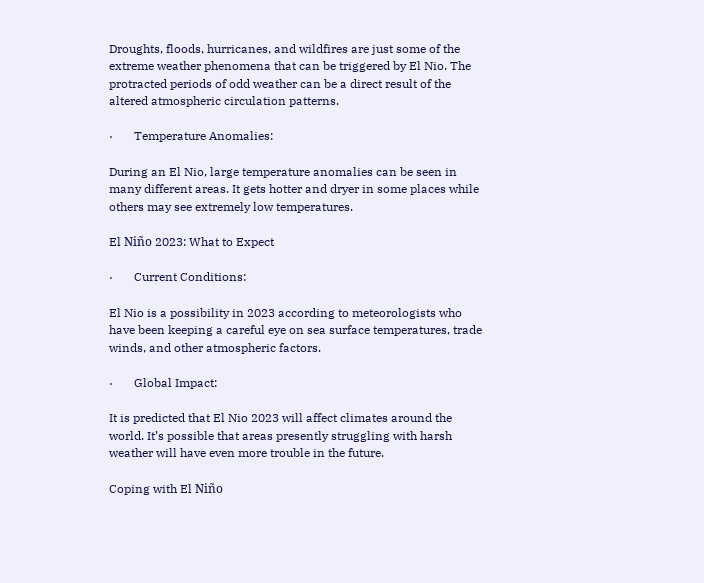Droughts, floods, hurricanes, and wildfires are just some of the extreme weather phenomena that can be triggered by El Nio. The protracted periods of odd weather can be a direct result of the altered atmospheric circulation patterns.

·       Temperature Anomalies:

During an El Nio, large temperature anomalies can be seen in many different areas. It gets hotter and dryer in some places while others may see extremely low temperatures.

El Niño 2023: What to Expect

·       Current Conditions:

El Nio is a possibility in 2023 according to meteorologists who have been keeping a careful eye on sea surface temperatures, trade winds, and other atmospheric factors.

·       Global Impact:

It is predicted that El Nio 2023 will affect climates around the world. It’s possible that areas presently struggling with harsh weather will have even more trouble in the future.

Coping with El Niño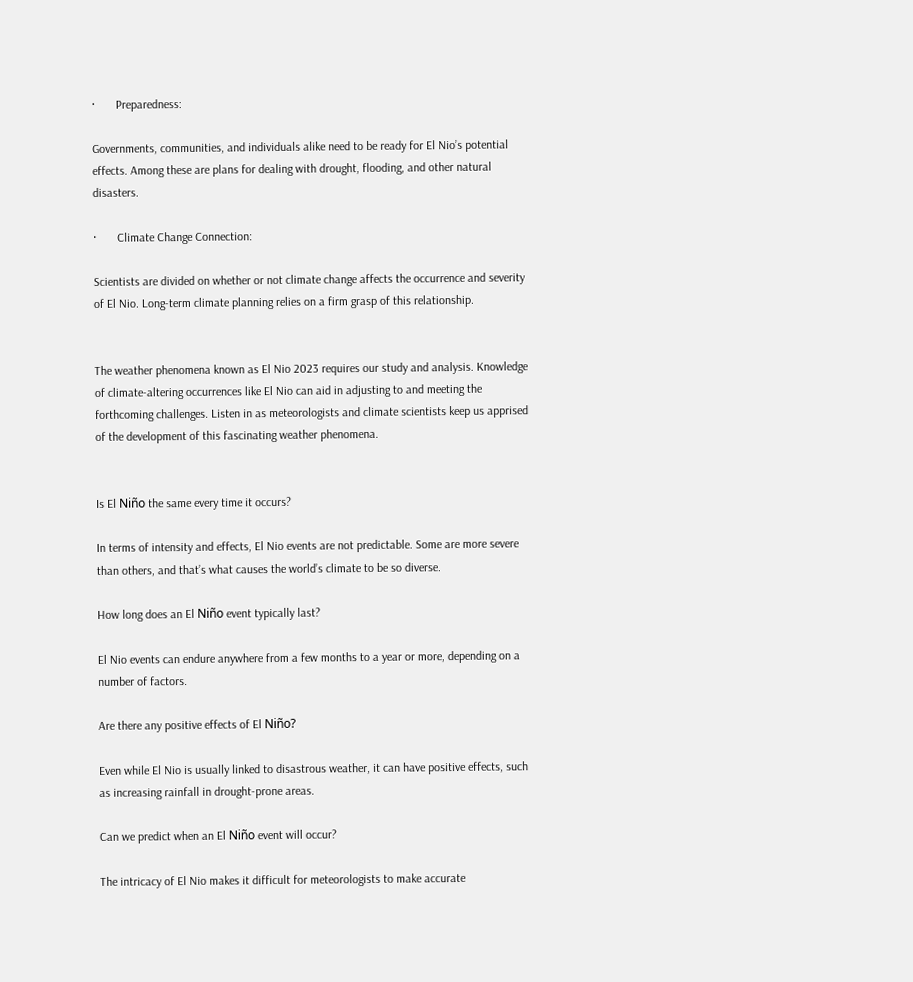·       Preparedness:

Governments, communities, and individuals alike need to be ready for El Nio’s potential effects. Among these are plans for dealing with drought, flooding, and other natural disasters.

·       Climate Change Connection:

Scientists are divided on whether or not climate change affects the occurrence and severity of El Nio. Long-term climate planning relies on a firm grasp of this relationship.


The weather phenomena known as El Nio 2023 requires our study and analysis. Knowledge of climate-altering occurrences like El Nio can aid in adjusting to and meeting the forthcoming challenges. Listen in as meteorologists and climate scientists keep us apprised of the development of this fascinating weather phenomena.


Is El Niño the same every time it occurs?

In terms of intensity and effects, El Nio events are not predictable. Some are more severe than others, and that’s what causes the world’s climate to be so diverse.

How long does an El Niño event typically last?

El Nio events can endure anywhere from a few months to a year or more, depending on a number of factors.

Are there any positive effects of El Niño?

Even while El Nio is usually linked to disastrous weather, it can have positive effects, such as increasing rainfall in drought-prone areas.

Can we predict when an El Niño event will occur?

The intricacy of El Nio makes it difficult for meteorologists to make accurate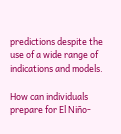predictions despite the use of a wide range of indications and models.

How can individuals prepare for El Niño-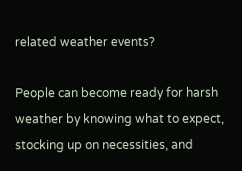related weather events?

People can become ready for harsh weather by knowing what to expect, stocking up on necessities, and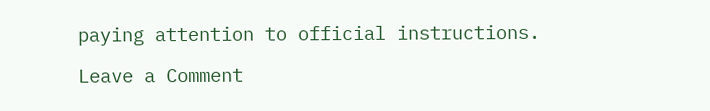paying attention to official instructions.

Leave a Comment